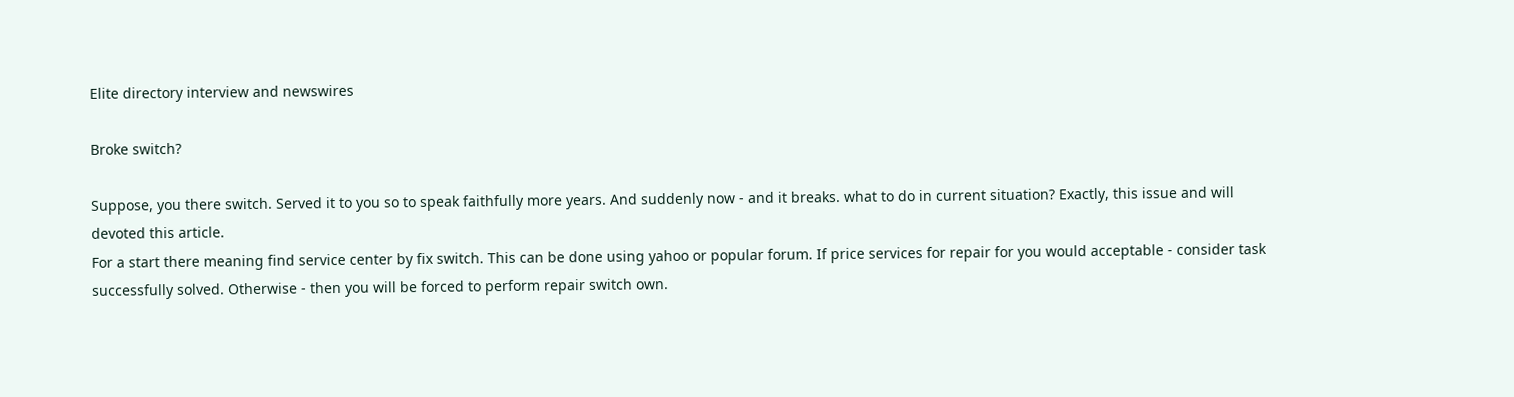Elite directory interview and newswires

Broke switch?

Suppose, you there switch. Served it to you so to speak faithfully more years. And suddenly now - and it breaks. what to do in current situation? Exactly, this issue and will devoted this article.
For a start there meaning find service center by fix switch. This can be done using yahoo or popular forum. If price services for repair for you would acceptable - consider task successfully solved. Otherwise - then you will be forced to perform repair switch own.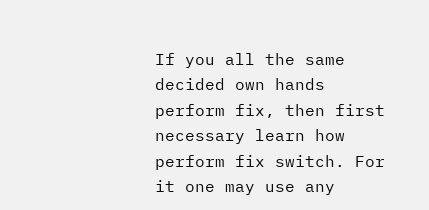If you all the same decided own hands perform fix, then first necessary learn how perform fix switch. For it one may use any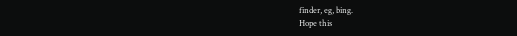finder, eg, bing.
Hope this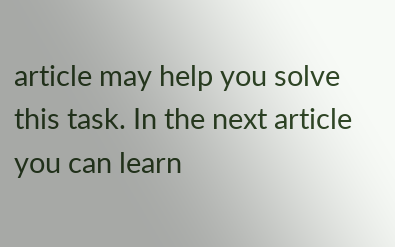article may help you solve this task. In the next article you can learn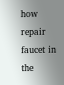how repair faucet in the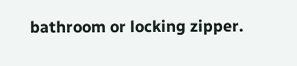bathroom or locking zipper.